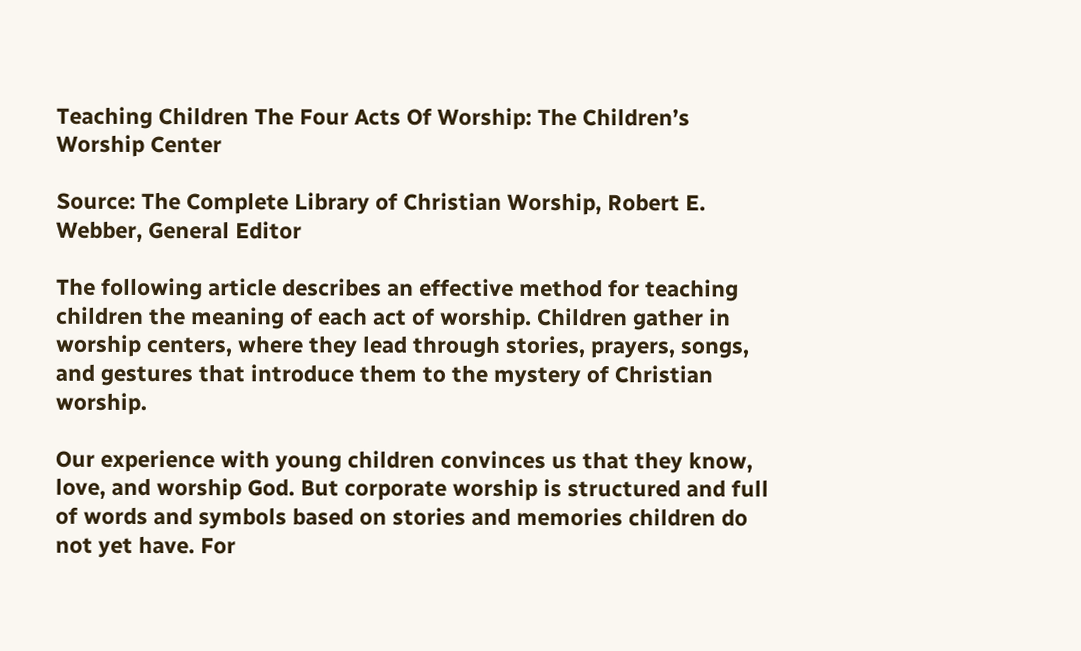Teaching Children The Four Acts Of Worship: The Children’s Worship Center

Source: The Complete Library of Christian Worship, Robert E. Webber, General Editor

The following article describes an effective method for teaching children the meaning of each act of worship. Children gather in worship centers, where they lead through stories, prayers, songs, and gestures that introduce them to the mystery of Christian worship.

Our experience with young children convinces us that they know, love, and worship God. But corporate worship is structured and full of words and symbols based on stories and memories children do not yet have. For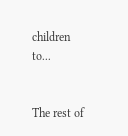children to...


The rest of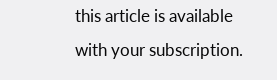this article is available with your subscription.